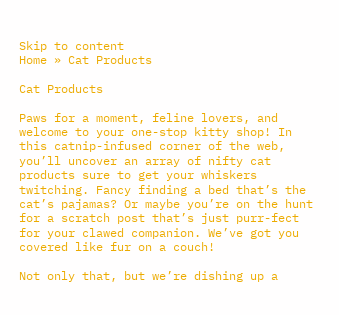Skip to content
Home » Cat Products

Cat Products

Paws for a moment, feline lovers, and welcome to your one-stop kitty shop! In this catnip-infused corner of the web, you’ll uncover an array of nifty cat products sure to get your whiskers twitching. Fancy finding a bed that’s the cat’s pajamas? Or maybe you’re on the hunt for a scratch post that’s just purr-fect for your clawed companion. We’ve got you covered like fur on a couch!

Not only that, but we’re dishing up a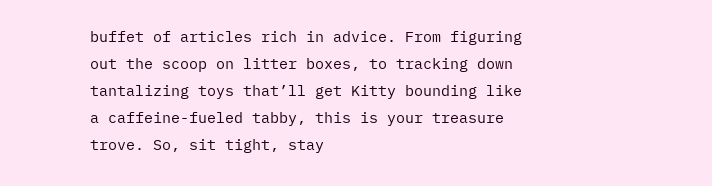buffet of articles rich in advice. From figuring out the scoop on litter boxes, to tracking down tantalizing toys that’ll get Kitty bounding like a caffeine-fueled tabby, this is your treasure trove. So, sit tight, stay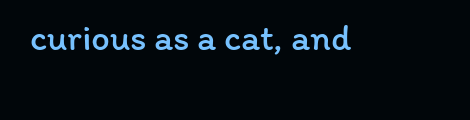curious as a cat, and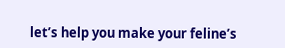let’s help you make your feline’s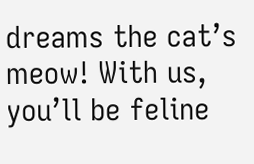dreams the cat’s meow! With us, you’ll be feline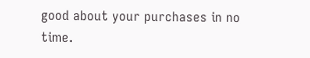good about your purchases in no time.